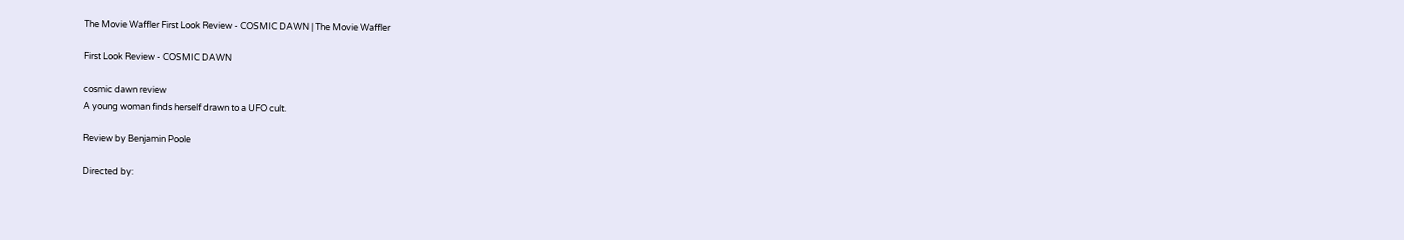The Movie Waffler First Look Review - COSMIC DAWN | The Movie Waffler

First Look Review - COSMIC DAWN

cosmic dawn review
A young woman finds herself drawn to a UFO cult.

Review by Benjamin Poole

Directed by: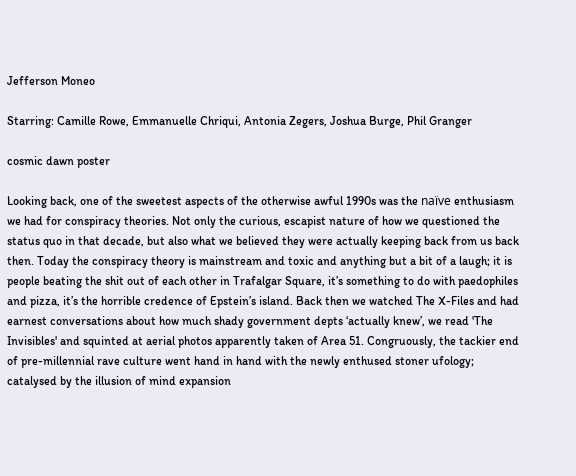Jefferson Moneo

Starring: Camille Rowe, Emmanuelle Chriqui, Antonia Zegers, Joshua Burge, Phil Granger

cosmic dawn poster

Looking back, one of the sweetest aspects of the otherwise awful 1990s was the naïve enthusiasm we had for conspiracy theories. Not only the curious, escapist nature of how we questioned the status quo in that decade, but also what we believed they were actually keeping back from us back then. Today the conspiracy theory is mainstream and toxic and anything but a bit of a laugh; it is people beating the shit out of each other in Trafalgar Square, it’s something to do with paedophiles and pizza, it’s the horrible credence of Epstein’s island. Back then we watched The X-Files and had earnest conversations about how much shady government depts ‘actually knew’, we read 'The Invisibles' and squinted at aerial photos apparently taken of Area 51. Congruously, the tackier end of pre-millennial rave culture went hand in hand with the newly enthused stoner ufology; catalysed by the illusion of mind expansion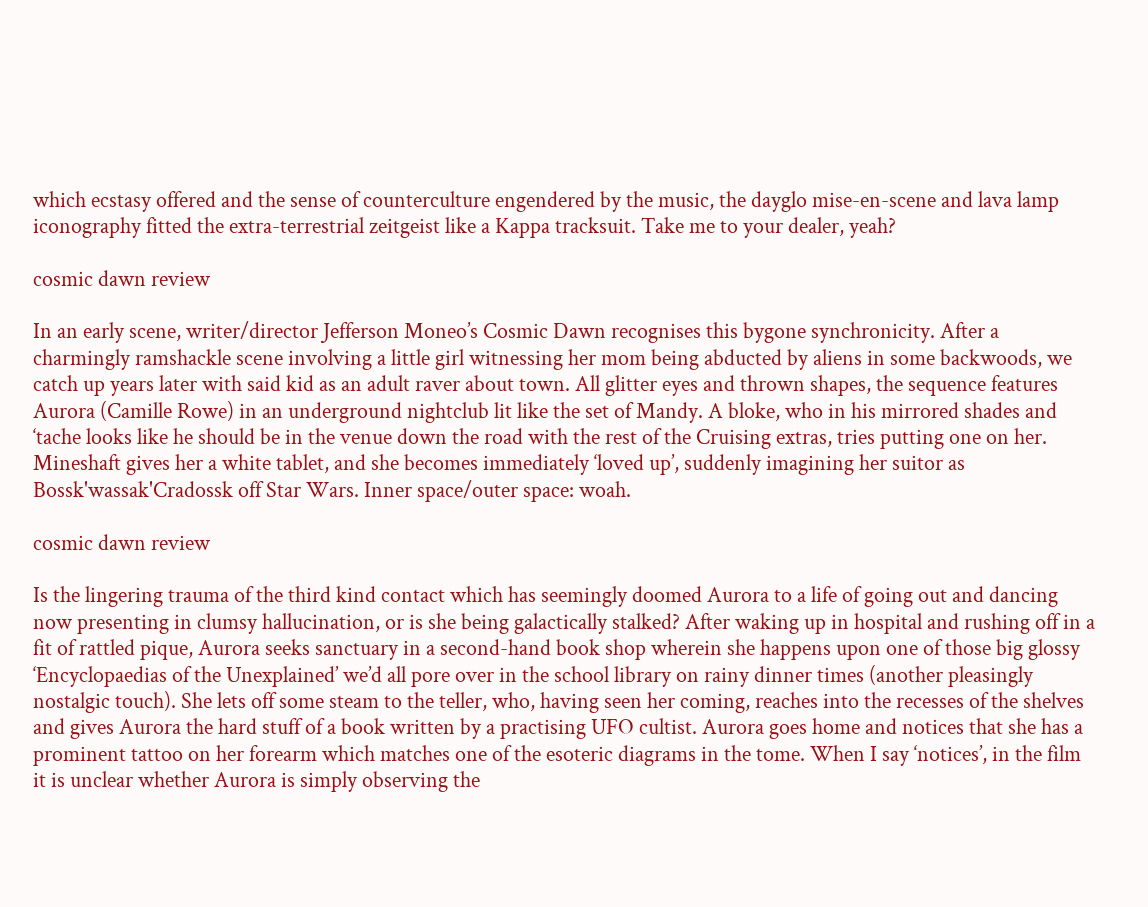which ecstasy offered and the sense of counterculture engendered by the music, the dayglo mise-en-scene and lava lamp iconography fitted the extra-terrestrial zeitgeist like a Kappa tracksuit. Take me to your dealer, yeah?

cosmic dawn review

In an early scene, writer/director Jefferson Moneo’s Cosmic Dawn recognises this bygone synchronicity. After a charmingly ramshackle scene involving a little girl witnessing her mom being abducted by aliens in some backwoods, we catch up years later with said kid as an adult raver about town. All glitter eyes and thrown shapes, the sequence features Aurora (Camille Rowe) in an underground nightclub lit like the set of Mandy. A bloke, who in his mirrored shades and ‘tache looks like he should be in the venue down the road with the rest of the Cruising extras, tries putting one on her. Mineshaft gives her a white tablet, and she becomes immediately ‘loved up’, suddenly imagining her suitor as Bossk'wassak'Cradossk off Star Wars. Inner space/outer space: woah.

cosmic dawn review

Is the lingering trauma of the third kind contact which has seemingly doomed Aurora to a life of going out and dancing now presenting in clumsy hallucination, or is she being galactically stalked? After waking up in hospital and rushing off in a fit of rattled pique, Aurora seeks sanctuary in a second-hand book shop wherein she happens upon one of those big glossy ‘Encyclopaedias of the Unexplained’ we’d all pore over in the school library on rainy dinner times (another pleasingly nostalgic touch). She lets off some steam to the teller, who, having seen her coming, reaches into the recesses of the shelves and gives Aurora the hard stuff of a book written by a practising UFO cultist. Aurora goes home and notices that she has a prominent tattoo on her forearm which matches one of the esoteric diagrams in the tome. When I say ‘notices’, in the film it is unclear whether Aurora is simply observing the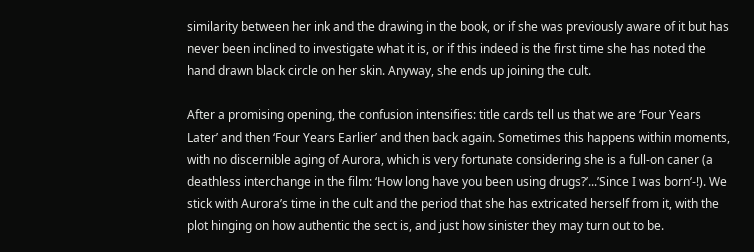similarity between her ink and the drawing in the book, or if she was previously aware of it but has never been inclined to investigate what it is, or if this indeed is the first time she has noted the hand drawn black circle on her skin. Anyway, she ends up joining the cult.

After a promising opening, the confusion intensifies: title cards tell us that we are ‘Four Years Later’ and then ‘Four Years Earlier’ and then back again. Sometimes this happens within moments, with no discernible aging of Aurora, which is very fortunate considering she is a full-on caner (a deathless interchange in the film: ‘How long have you been using drugs?’...’Since I was born’-!). We stick with Aurora’s time in the cult and the period that she has extricated herself from it, with the plot hinging on how authentic the sect is, and just how sinister they may turn out to be.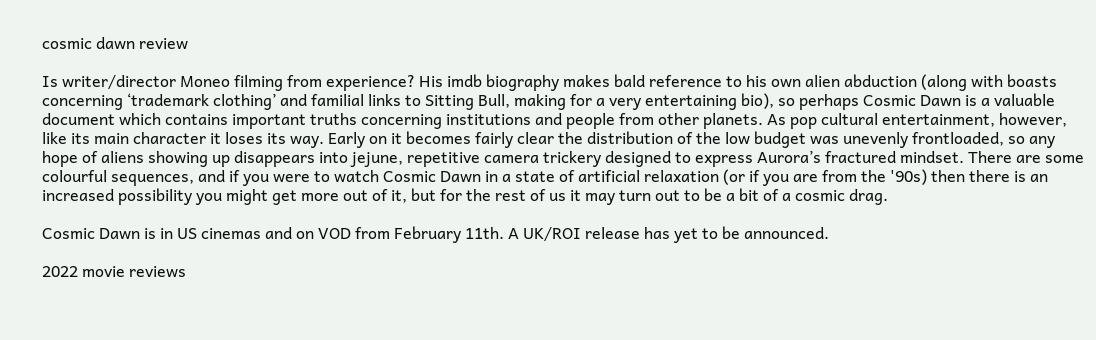cosmic dawn review

Is writer/director Moneo filming from experience? His imdb biography makes bald reference to his own alien abduction (along with boasts concerning ‘trademark clothing’ and familial links to Sitting Bull, making for a very entertaining bio), so perhaps Cosmic Dawn is a valuable document which contains important truths concerning institutions and people from other planets. As pop cultural entertainment, however, like its main character it loses its way. Early on it becomes fairly clear the distribution of the low budget was unevenly frontloaded, so any hope of aliens showing up disappears into jejune, repetitive camera trickery designed to express Aurora’s fractured mindset. There are some colourful sequences, and if you were to watch Cosmic Dawn in a state of artificial relaxation (or if you are from the '90s) then there is an increased possibility you might get more out of it, but for the rest of us it may turn out to be a bit of a cosmic drag.

Cosmic Dawn is in US cinemas and on VOD from February 11th. A UK/ROI release has yet to be announced.

2022 movie reviews